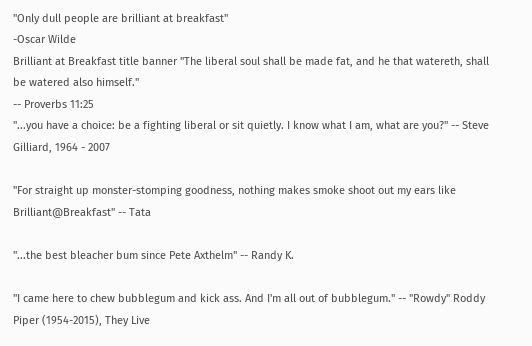"Only dull people are brilliant at breakfast"
-Oscar Wilde
Brilliant at Breakfast title banner "The liberal soul shall be made fat, and he that watereth, shall be watered also himself."
-- Proverbs 11:25
"...you have a choice: be a fighting liberal or sit quietly. I know what I am, what are you?" -- Steve Gilliard, 1964 - 2007

"For straight up monster-stomping goodness, nothing makes smoke shoot out my ears like Brilliant@Breakfast" -- Tata

"...the best bleacher bum since Pete Axthelm" -- Randy K.

"I came here to chew bubblegum and kick ass. And I'm all out of bubblegum." -- "Rowdy" Roddy Piper (1954-2015), They Live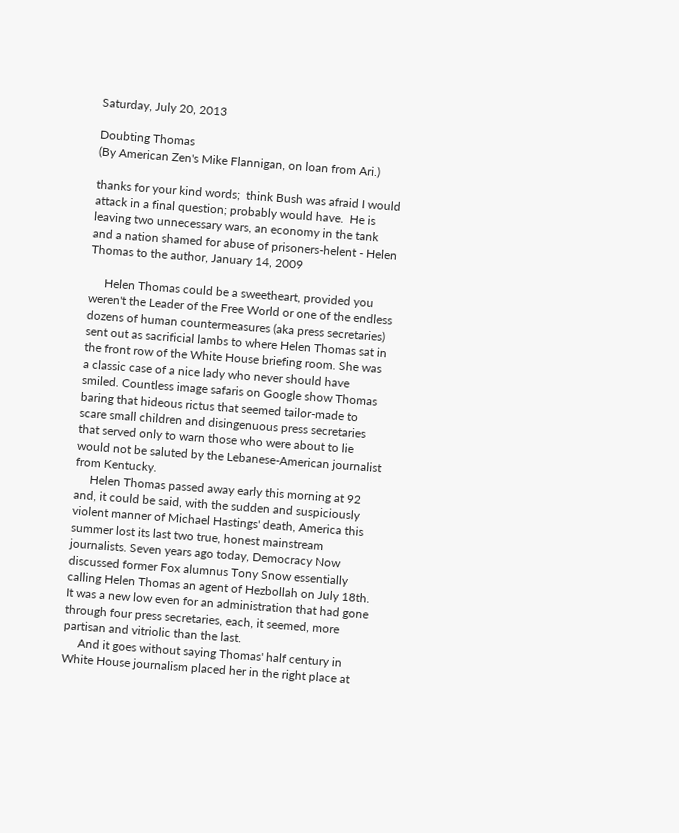Saturday, July 20, 2013

Doubting Thomas
(By American Zen's Mike Flannigan, on loan from Ari.)

thanks for your kind words;  think Bush was afraid I would attack in a final question; probably would have.  He is leaving two unnecessary wars, an economy in the tank and a nation shamed for abuse of prisoners-helent - Helen Thomas to the author, January 14, 2009

     Helen Thomas could be a sweetheart, provided you weren't the Leader of the Free World or one of the endless dozens of human countermeasures (aka press secretaries) sent out as sacrificial lambs to where Helen Thomas sat in the front row of the White House briefing room. She was a classic case of a nice lady who never should have smiled. Countless image safaris on Google show Thomas baring that hideous rictus that seemed tailor-made to scare small children and disingenuous press secretaries that served only to warn those who were about to lie would not be saluted by the Lebanese-American journalist from Kentucky.
     Helen Thomas passed away early this morning at 92 and, it could be said, with the sudden and suspiciously violent manner of Michael Hastings' death, America this summer lost its last two true, honest mainstream journalists. Seven years ago today, Democracy Now discussed former Fox alumnus Tony Snow essentially calling Helen Thomas an agent of Hezbollah on July 18th. It was a new low even for an administration that had gone through four press secretaries, each, it seemed, more partisan and vitriolic than the last.
     And it goes without saying Thomas' half century in White House journalism placed her in the right place at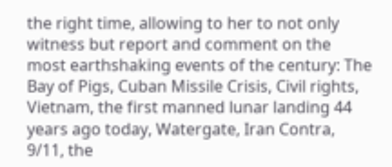the right time, allowing to her to not only witness but report and comment on the most earthshaking events of the century: The Bay of Pigs, Cuban Missile Crisis, Civil rights, Vietnam, the first manned lunar landing 44 years ago today, Watergate, Iran Contra, 9/11, the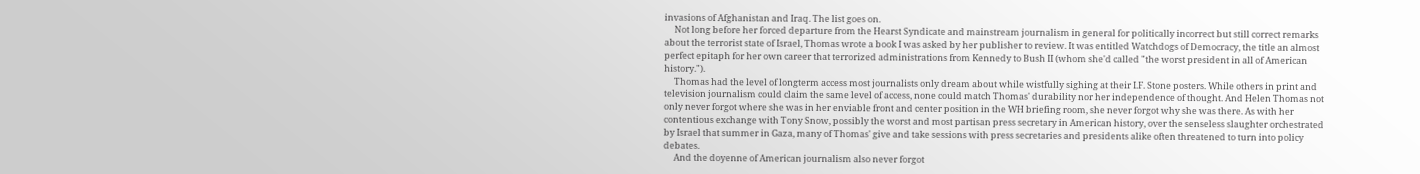invasions of Afghanistan and Iraq. The list goes on.
     Not long before her forced departure from the Hearst Syndicate and mainstream journalism in general for politically incorrect but still correct remarks about the terrorist state of Israel, Thomas wrote a book I was asked by her publisher to review. It was entitled Watchdogs of Democracy, the title an almost perfect epitaph for her own career that terrorized administrations from Kennedy to Bush II (whom she'd called "the worst president in all of American history.").
     Thomas had the level of longterm access most journalists only dream about while wistfully sighing at their I.F. Stone posters. While others in print and television journalism could claim the same level of access, none could match Thomas' durability nor her independence of thought. And Helen Thomas not only never forgot where she was in her enviable front and center position in the WH briefing room, she never forgot why she was there. As with her contentious exchange with Tony Snow, possibly the worst and most partisan press secretary in American history, over the senseless slaughter orchestrated by Israel that summer in Gaza, many of Thomas' give and take sessions with press secretaries and presidents alike often threatened to turn into policy debates.
     And the doyenne of American journalism also never forgot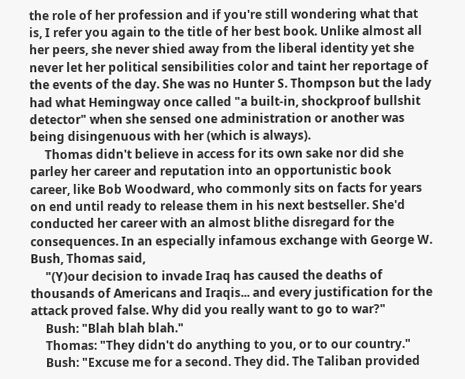the role of her profession and if you're still wondering what that is, I refer you again to the title of her best book. Unlike almost all her peers, she never shied away from the liberal identity yet she never let her political sensibilities color and taint her reportage of the events of the day. She was no Hunter S. Thompson but the lady had what Hemingway once called "a built-in, shockproof bullshit detector" when she sensed one administration or another was being disingenuous with her (which is always).
     Thomas didn't believe in access for its own sake nor did she parley her career and reputation into an opportunistic book career, like Bob Woodward, who commonly sits on facts for years on end until ready to release them in his next bestseller. She'd conducted her career with an almost blithe disregard for the consequences. In an especially infamous exchange with George W. Bush, Thomas said,
     "(Y)our decision to invade Iraq has caused the deaths of thousands of Americans and Iraqis... and every justification for the attack proved false. Why did you really want to go to war?"
     Bush: "Blah blah blah."
     Thomas: "They didn't do anything to you, or to our country."
     Bush: "Excuse me for a second. They did. The Taliban provided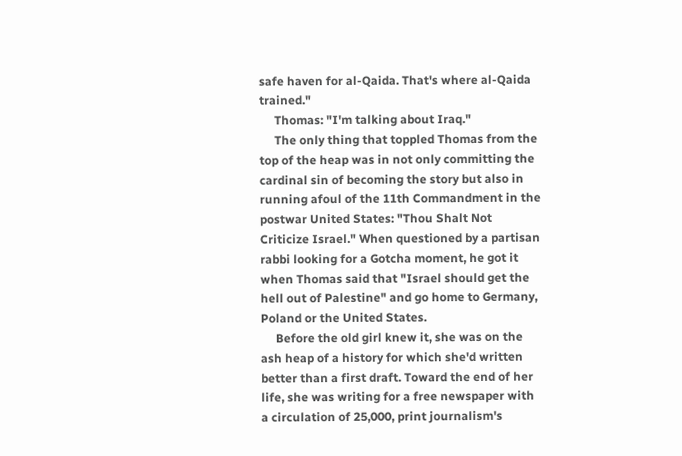safe haven for al-Qaida. That's where al-Qaida trained."
     Thomas: "I'm talking about Iraq."
     The only thing that toppled Thomas from the top of the heap was in not only committing the cardinal sin of becoming the story but also in running afoul of the 11th Commandment in the postwar United States: "Thou Shalt Not Criticize Israel." When questioned by a partisan rabbi looking for a Gotcha moment, he got it when Thomas said that "Israel should get the hell out of Palestine" and go home to Germany, Poland or the United States.
     Before the old girl knew it, she was on the ash heap of a history for which she'd written better than a first draft. Toward the end of her life, she was writing for a free newspaper with a circulation of 25,000, print journalism's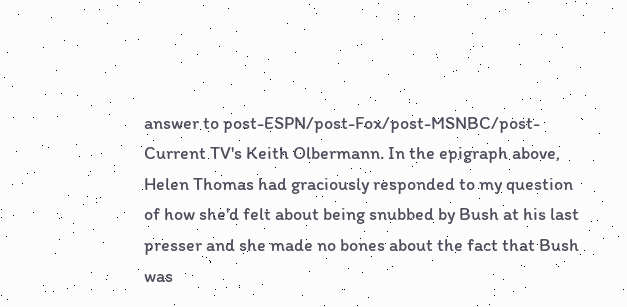answer to post-ESPN/post-Fox/post-MSNBC/post-Current TV's Keith Olbermann. In the epigraph above, Helen Thomas had graciously responded to my question of how she'd felt about being snubbed by Bush at his last presser and she made no bones about the fact that Bush was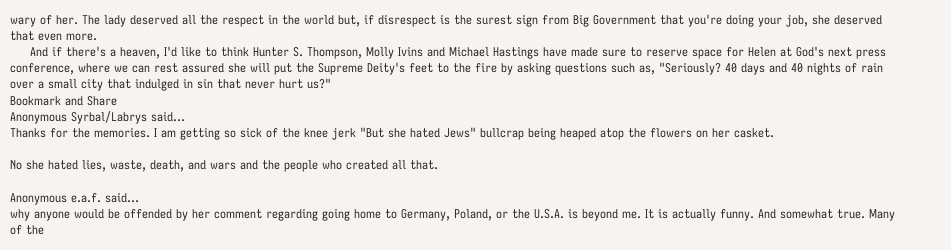wary of her. The lady deserved all the respect in the world but, if disrespect is the surest sign from Big Government that you're doing your job, she deserved that even more.
     And if there's a heaven, I'd like to think Hunter S. Thompson, Molly Ivins and Michael Hastings have made sure to reserve space for Helen at God's next press conference, where we can rest assured she will put the Supreme Deity's feet to the fire by asking questions such as, "Seriously? 40 days and 40 nights of rain over a small city that indulged in sin that never hurt us?"
Bookmark and Share
Anonymous Syrbal/Labrys said...
Thanks for the memories. I am getting so sick of the knee jerk "But she hated Jews" bullcrap being heaped atop the flowers on her casket.

No she hated lies, waste, death, and wars and the people who created all that.

Anonymous e.a.f. said...
why anyone would be offended by her comment regarding going home to Germany, Poland, or the U.S.A. is beyond me. It is actually funny. And somewhat true. Many of the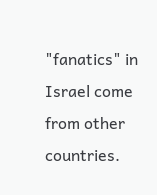"fanatics" in Israel come from other countries.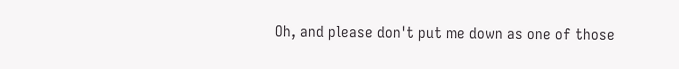Oh, and please don't put me down as one of those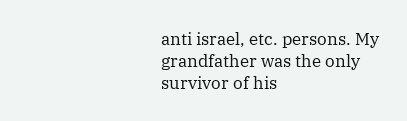anti israel, etc. persons. My grandfather was the only survivor of his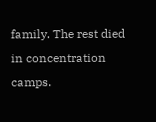family. The rest died in concentration camps.